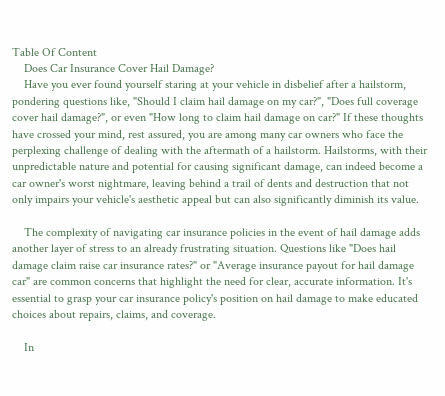Table Of Content
    Does Car Insurance Cover Hail Damage?
    Have you ever found yourself staring at your vehicle in disbelief after a hailstorm, pondering questions like, "Should I claim hail damage on my car?", "Does full coverage cover hail damage?", or even "How long to claim hail damage on car?" If these thoughts have crossed your mind, rest assured, you are among many car owners who face the perplexing challenge of dealing with the aftermath of a hailstorm. Hailstorms, with their unpredictable nature and potential for causing significant damage, can indeed become a car owner's worst nightmare, leaving behind a trail of dents and destruction that not only impairs your vehicle's aesthetic appeal but can also significantly diminish its value.

    The complexity of navigating car insurance policies in the event of hail damage adds another layer of stress to an already frustrating situation. Questions like "Does hail damage claim raise car insurance rates?" or "Average insurance payout for hail damage car" are common concerns that highlight the need for clear, accurate information. It's essential to grasp your car insurance policy's position on hail damage to make educated choices about repairs, claims, and coverage.

    In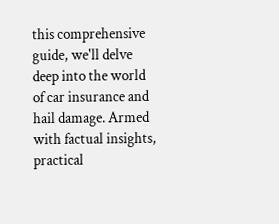this comprehensive guide, we'll delve deep into the world of car insurance and hail damage. Armed with factual insights, practical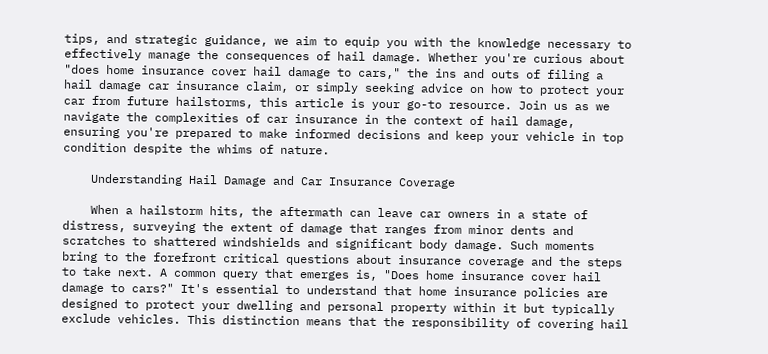tips, and strategic guidance, we aim to equip you with the knowledge necessary to effectively manage the consequences of hail damage. Whether you're curious about "does home insurance cover hail damage to cars," the ins and outs of filing a hail damage car insurance claim, or simply seeking advice on how to protect your car from future hailstorms, this article is your go-to resource. Join us as we navigate the complexities of car insurance in the context of hail damage, ensuring you're prepared to make informed decisions and keep your vehicle in top condition despite the whims of nature.

    Understanding Hail Damage and Car Insurance Coverage

    When a hailstorm hits, the aftermath can leave car owners in a state of distress, surveying the extent of damage that ranges from minor dents and scratches to shattered windshields and significant body damage. Such moments bring to the forefront critical questions about insurance coverage and the steps to take next. A common query that emerges is, "Does home insurance cover hail damage to cars?" It's essential to understand that home insurance policies are designed to protect your dwelling and personal property within it but typically exclude vehicles. This distinction means that the responsibility of covering hail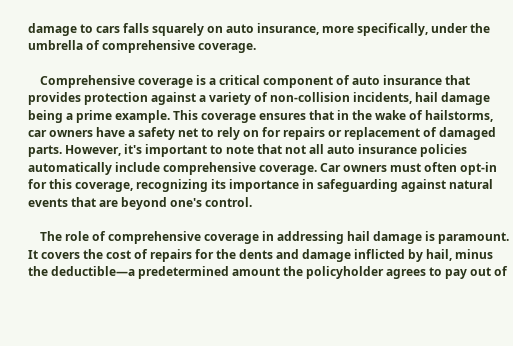damage to cars falls squarely on auto insurance, more specifically, under the umbrella of comprehensive coverage.

    Comprehensive coverage is a critical component of auto insurance that provides protection against a variety of non-collision incidents, hail damage being a prime example. This coverage ensures that in the wake of hailstorms, car owners have a safety net to rely on for repairs or replacement of damaged parts. However, it's important to note that not all auto insurance policies automatically include comprehensive coverage. Car owners must often opt-in for this coverage, recognizing its importance in safeguarding against natural events that are beyond one's control.

    The role of comprehensive coverage in addressing hail damage is paramount. It covers the cost of repairs for the dents and damage inflicted by hail, minus the deductible—a predetermined amount the policyholder agrees to pay out of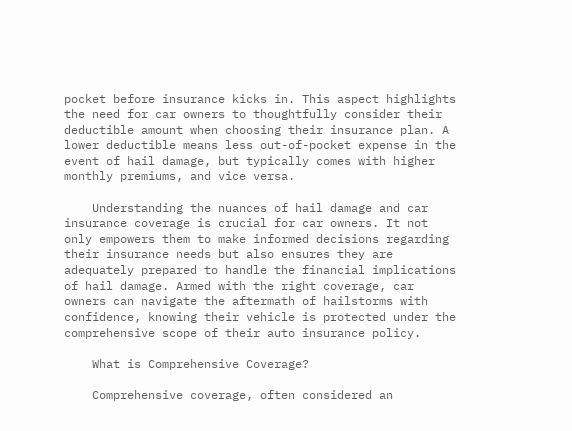pocket before insurance kicks in. This aspect highlights the need for car owners to thoughtfully consider their deductible amount when choosing their insurance plan. A lower deductible means less out-of-pocket expense in the event of hail damage, but typically comes with higher monthly premiums, and vice versa.

    Understanding the nuances of hail damage and car insurance coverage is crucial for car owners. It not only empowers them to make informed decisions regarding their insurance needs but also ensures they are adequately prepared to handle the financial implications of hail damage. Armed with the right coverage, car owners can navigate the aftermath of hailstorms with confidence, knowing their vehicle is protected under the comprehensive scope of their auto insurance policy.

    What is Comprehensive Coverage?

    Comprehensive coverage, often considered an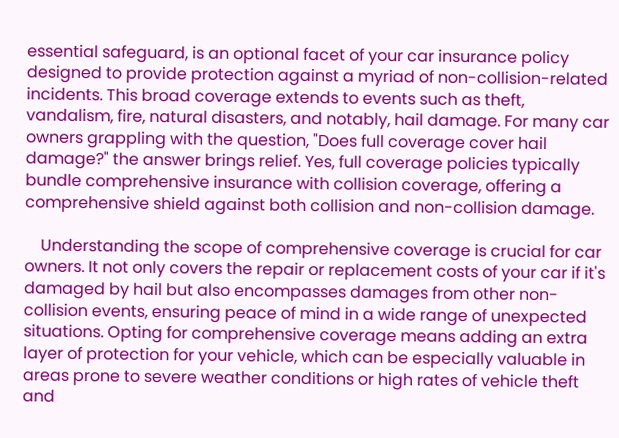essential safeguard, is an optional facet of your car insurance policy designed to provide protection against a myriad of non-collision-related incidents. This broad coverage extends to events such as theft, vandalism, fire, natural disasters, and notably, hail damage. For many car owners grappling with the question, "Does full coverage cover hail damage?" the answer brings relief. Yes, full coverage policies typically bundle comprehensive insurance with collision coverage, offering a comprehensive shield against both collision and non-collision damage.

    Understanding the scope of comprehensive coverage is crucial for car owners. It not only covers the repair or replacement costs of your car if it's damaged by hail but also encompasses damages from other non-collision events, ensuring peace of mind in a wide range of unexpected situations. Opting for comprehensive coverage means adding an extra layer of protection for your vehicle, which can be especially valuable in areas prone to severe weather conditions or high rates of vehicle theft and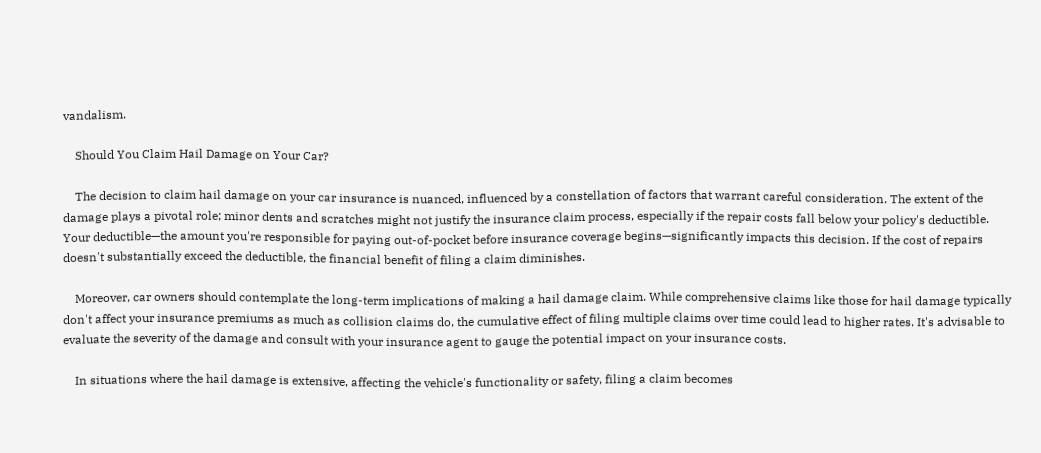vandalism.

    Should You Claim Hail Damage on Your Car?

    The decision to claim hail damage on your car insurance is nuanced, influenced by a constellation of factors that warrant careful consideration. The extent of the damage plays a pivotal role; minor dents and scratches might not justify the insurance claim process, especially if the repair costs fall below your policy's deductible. Your deductible—the amount you're responsible for paying out-of-pocket before insurance coverage begins—significantly impacts this decision. If the cost of repairs doesn't substantially exceed the deductible, the financial benefit of filing a claim diminishes.

    Moreover, car owners should contemplate the long-term implications of making a hail damage claim. While comprehensive claims like those for hail damage typically don't affect your insurance premiums as much as collision claims do, the cumulative effect of filing multiple claims over time could lead to higher rates. It's advisable to evaluate the severity of the damage and consult with your insurance agent to gauge the potential impact on your insurance costs.

    In situations where the hail damage is extensive, affecting the vehicle's functionality or safety, filing a claim becomes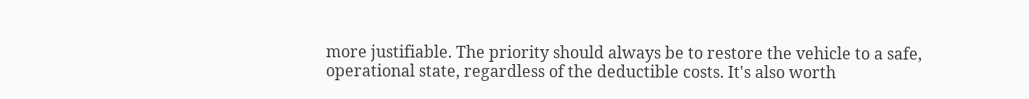more justifiable. The priority should always be to restore the vehicle to a safe, operational state, regardless of the deductible costs. It's also worth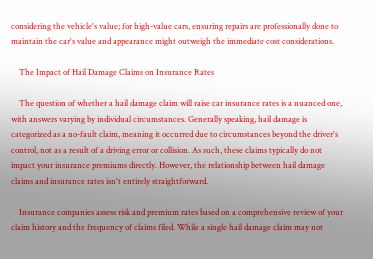considering the vehicle's value; for high-value cars, ensuring repairs are professionally done to maintain the car's value and appearance might outweigh the immediate cost considerations.

    The Impact of Hail Damage Claims on Insurance Rates

    The question of whether a hail damage claim will raise car insurance rates is a nuanced one, with answers varying by individual circumstances. Generally speaking, hail damage is categorized as a no-fault claim, meaning it occurred due to circumstances beyond the driver's control, not as a result of a driving error or collision. As such, these claims typically do not impact your insurance premiums directly. However, the relationship between hail damage claims and insurance rates isn't entirely straightforward.

    Insurance companies assess risk and premium rates based on a comprehensive review of your claim history and the frequency of claims filed. While a single hail damage claim may not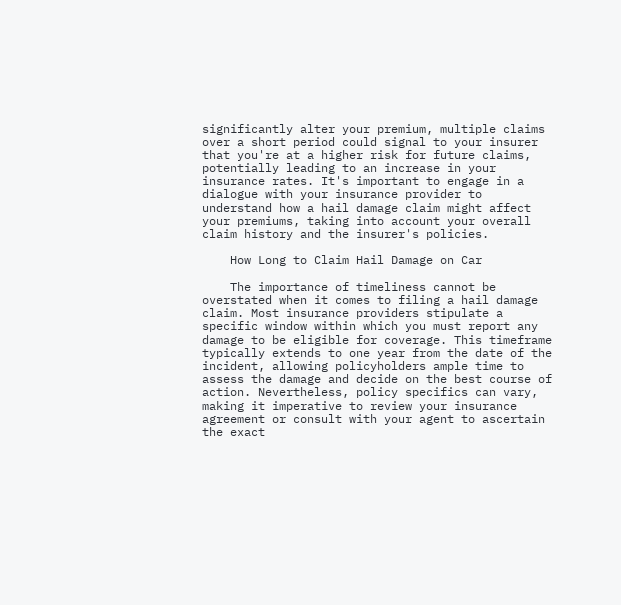significantly alter your premium, multiple claims over a short period could signal to your insurer that you're at a higher risk for future claims, potentially leading to an increase in your insurance rates. It's important to engage in a dialogue with your insurance provider to understand how a hail damage claim might affect your premiums, taking into account your overall claim history and the insurer's policies.

    How Long to Claim Hail Damage on Car

    The importance of timeliness cannot be overstated when it comes to filing a hail damage claim. Most insurance providers stipulate a specific window within which you must report any damage to be eligible for coverage. This timeframe typically extends to one year from the date of the incident, allowing policyholders ample time to assess the damage and decide on the best course of action. Nevertheless, policy specifics can vary, making it imperative to review your insurance agreement or consult with your agent to ascertain the exact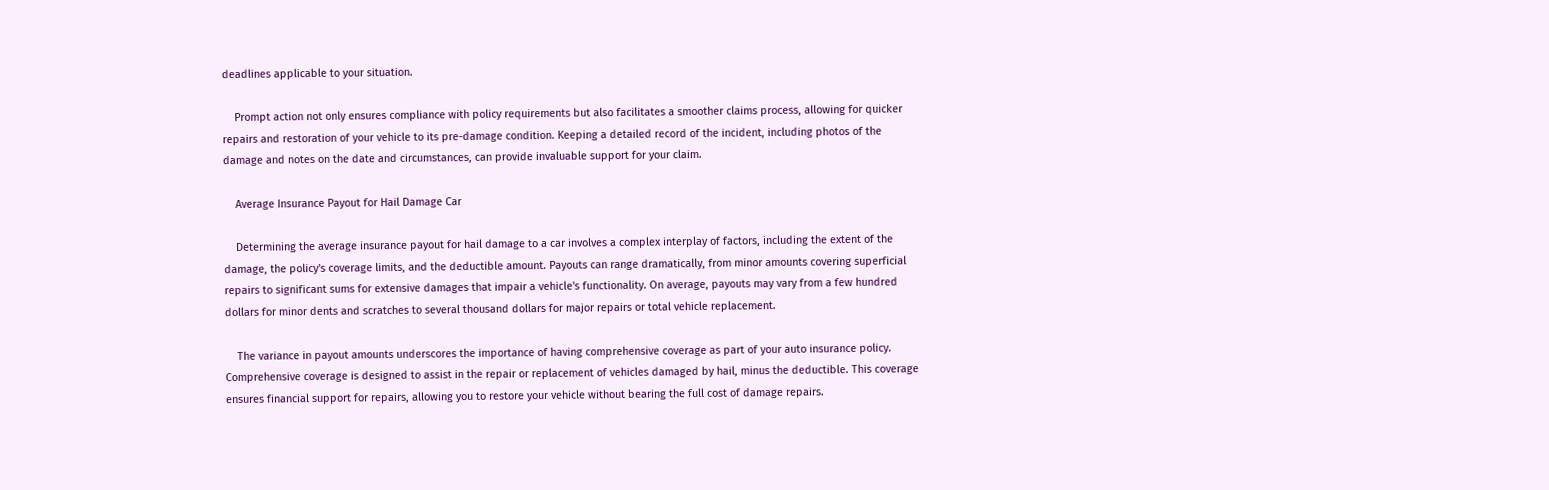deadlines applicable to your situation.

    Prompt action not only ensures compliance with policy requirements but also facilitates a smoother claims process, allowing for quicker repairs and restoration of your vehicle to its pre-damage condition. Keeping a detailed record of the incident, including photos of the damage and notes on the date and circumstances, can provide invaluable support for your claim.

    Average Insurance Payout for Hail Damage Car

    Determining the average insurance payout for hail damage to a car involves a complex interplay of factors, including the extent of the damage, the policy's coverage limits, and the deductible amount. Payouts can range dramatically, from minor amounts covering superficial repairs to significant sums for extensive damages that impair a vehicle's functionality. On average, payouts may vary from a few hundred dollars for minor dents and scratches to several thousand dollars for major repairs or total vehicle replacement.

    The variance in payout amounts underscores the importance of having comprehensive coverage as part of your auto insurance policy. Comprehensive coverage is designed to assist in the repair or replacement of vehicles damaged by hail, minus the deductible. This coverage ensures financial support for repairs, allowing you to restore your vehicle without bearing the full cost of damage repairs.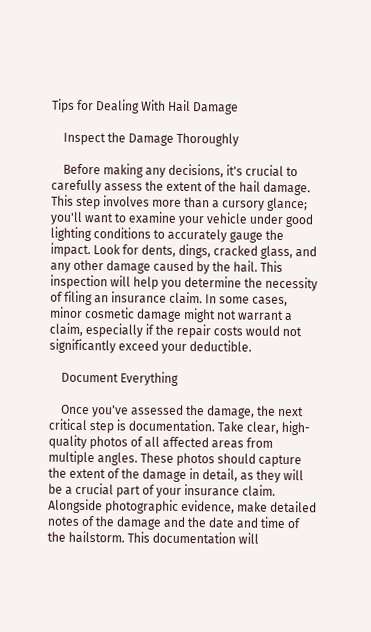Tips for Dealing With Hail Damage

    Inspect the Damage Thoroughly

    Before making any decisions, it's crucial to carefully assess the extent of the hail damage. This step involves more than a cursory glance; you'll want to examine your vehicle under good lighting conditions to accurately gauge the impact. Look for dents, dings, cracked glass, and any other damage caused by the hail. This inspection will help you determine the necessity of filing an insurance claim. In some cases, minor cosmetic damage might not warrant a claim, especially if the repair costs would not significantly exceed your deductible.

    Document Everything

    Once you've assessed the damage, the next critical step is documentation. Take clear, high-quality photos of all affected areas from multiple angles. These photos should capture the extent of the damage in detail, as they will be a crucial part of your insurance claim. Alongside photographic evidence, make detailed notes of the damage and the date and time of the hailstorm. This documentation will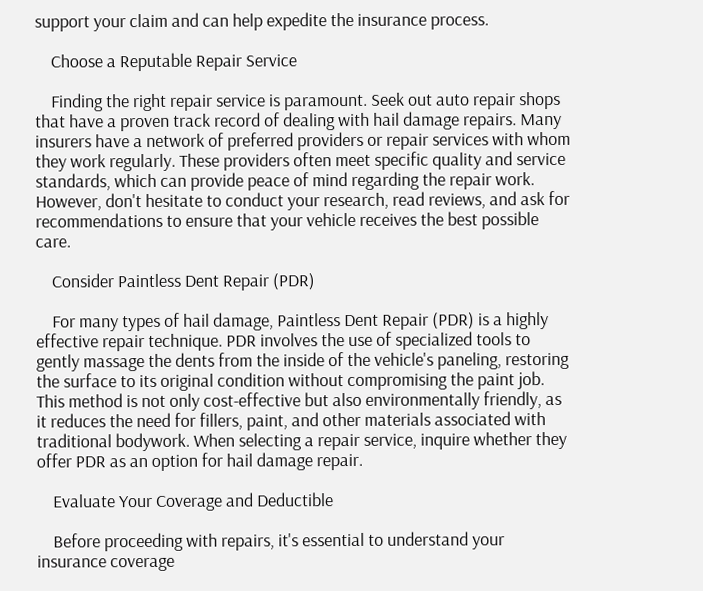support your claim and can help expedite the insurance process.

    Choose a Reputable Repair Service

    Finding the right repair service is paramount. Seek out auto repair shops that have a proven track record of dealing with hail damage repairs. Many insurers have a network of preferred providers or repair services with whom they work regularly. These providers often meet specific quality and service standards, which can provide peace of mind regarding the repair work. However, don't hesitate to conduct your research, read reviews, and ask for recommendations to ensure that your vehicle receives the best possible care.

    Consider Paintless Dent Repair (PDR)

    For many types of hail damage, Paintless Dent Repair (PDR) is a highly effective repair technique. PDR involves the use of specialized tools to gently massage the dents from the inside of the vehicle's paneling, restoring the surface to its original condition without compromising the paint job. This method is not only cost-effective but also environmentally friendly, as it reduces the need for fillers, paint, and other materials associated with traditional bodywork. When selecting a repair service, inquire whether they offer PDR as an option for hail damage repair.

    Evaluate Your Coverage and Deductible

    Before proceeding with repairs, it's essential to understand your insurance coverage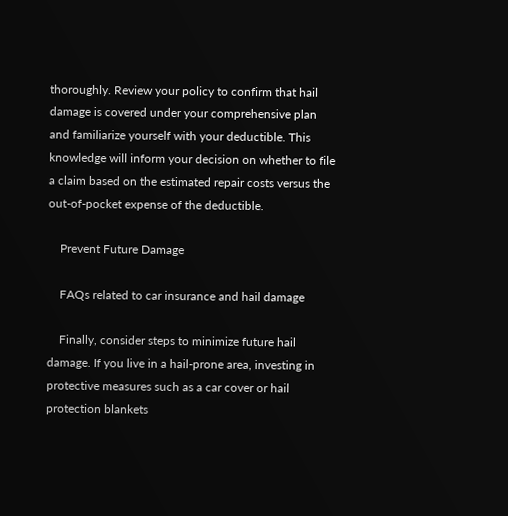thoroughly. Review your policy to confirm that hail damage is covered under your comprehensive plan and familiarize yourself with your deductible. This knowledge will inform your decision on whether to file a claim based on the estimated repair costs versus the out-of-pocket expense of the deductible.

    Prevent Future Damage

    FAQs related to car insurance and hail damage

    Finally, consider steps to minimize future hail damage. If you live in a hail-prone area, investing in protective measures such as a car cover or hail protection blankets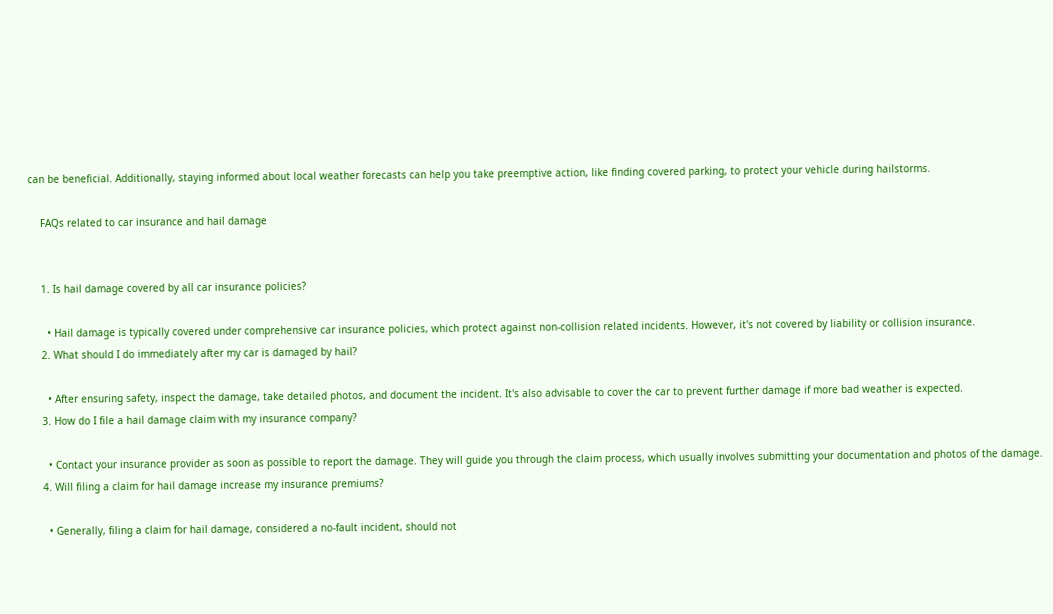can be beneficial. Additionally, staying informed about local weather forecasts can help you take preemptive action, like finding covered parking, to protect your vehicle during hailstorms.

    FAQs related to car insurance and hail damage


    1. Is hail damage covered by all car insurance policies?

      • Hail damage is typically covered under comprehensive car insurance policies, which protect against non-collision related incidents. However, it's not covered by liability or collision insurance.
    2. What should I do immediately after my car is damaged by hail?

      • After ensuring safety, inspect the damage, take detailed photos, and document the incident. It's also advisable to cover the car to prevent further damage if more bad weather is expected.
    3. How do I file a hail damage claim with my insurance company?

      • Contact your insurance provider as soon as possible to report the damage. They will guide you through the claim process, which usually involves submitting your documentation and photos of the damage.
    4. Will filing a claim for hail damage increase my insurance premiums?

      • Generally, filing a claim for hail damage, considered a no-fault incident, should not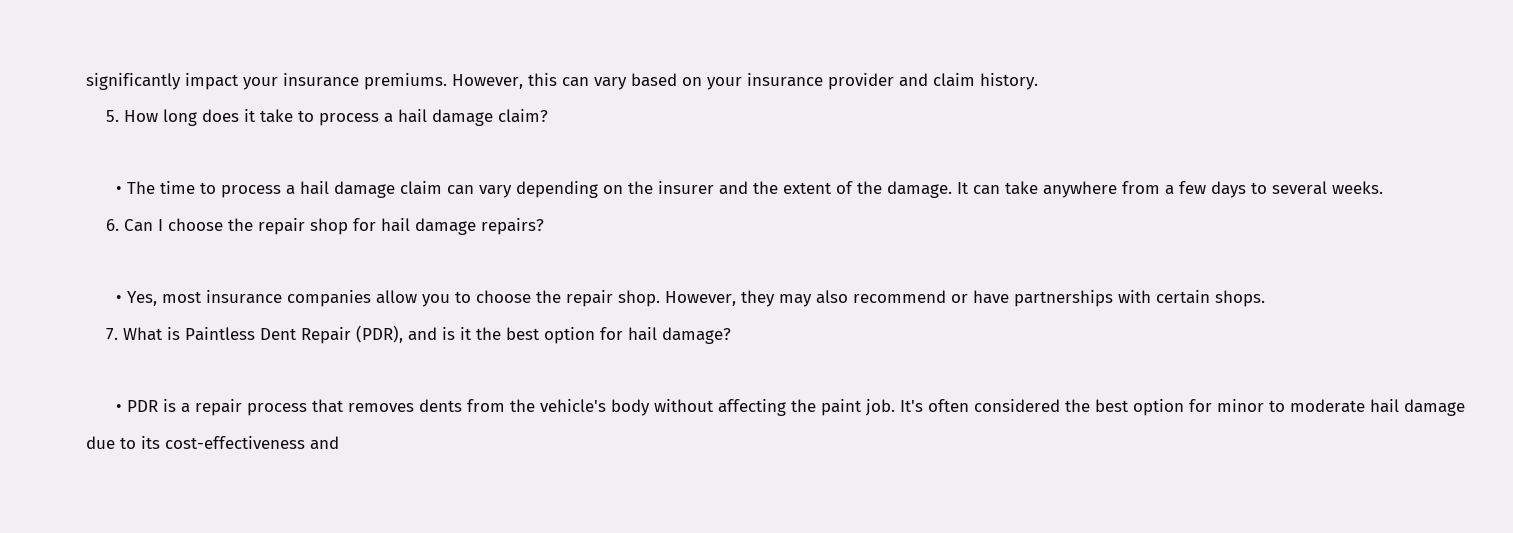significantly impact your insurance premiums. However, this can vary based on your insurance provider and claim history.
    5. How long does it take to process a hail damage claim?

      • The time to process a hail damage claim can vary depending on the insurer and the extent of the damage. It can take anywhere from a few days to several weeks.
    6. Can I choose the repair shop for hail damage repairs?

      • Yes, most insurance companies allow you to choose the repair shop. However, they may also recommend or have partnerships with certain shops.
    7. What is Paintless Dent Repair (PDR), and is it the best option for hail damage?

      • PDR is a repair process that removes dents from the vehicle's body without affecting the paint job. It's often considered the best option for minor to moderate hail damage due to its cost-effectiveness and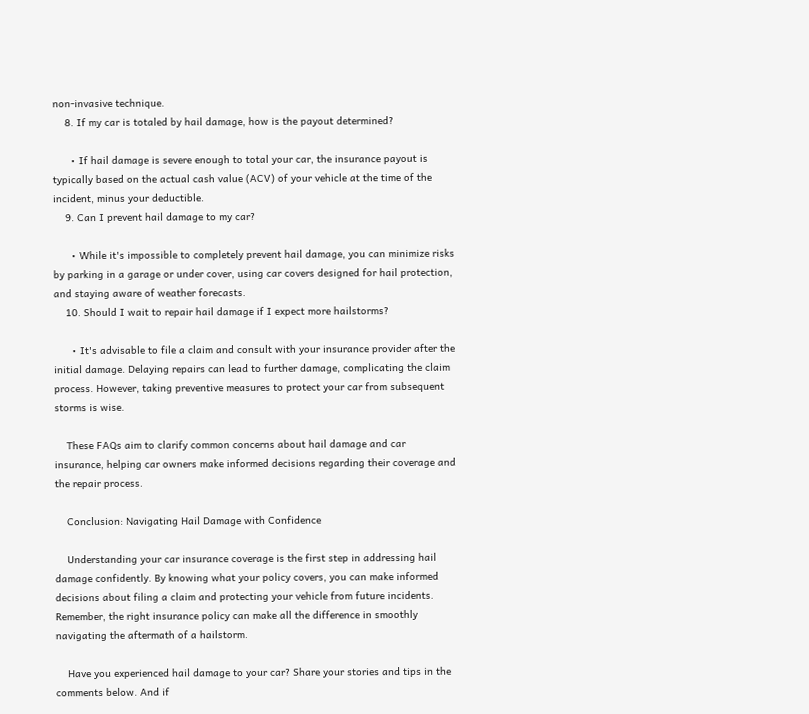non-invasive technique.
    8. If my car is totaled by hail damage, how is the payout determined?

      • If hail damage is severe enough to total your car, the insurance payout is typically based on the actual cash value (ACV) of your vehicle at the time of the incident, minus your deductible.
    9. Can I prevent hail damage to my car?

      • While it's impossible to completely prevent hail damage, you can minimize risks by parking in a garage or under cover, using car covers designed for hail protection, and staying aware of weather forecasts.
    10. Should I wait to repair hail damage if I expect more hailstorms?

      • It's advisable to file a claim and consult with your insurance provider after the initial damage. Delaying repairs can lead to further damage, complicating the claim process. However, taking preventive measures to protect your car from subsequent storms is wise.

    These FAQs aim to clarify common concerns about hail damage and car insurance, helping car owners make informed decisions regarding their coverage and the repair process.

    Conclusion: Navigating Hail Damage with Confidence

    Understanding your car insurance coverage is the first step in addressing hail damage confidently. By knowing what your policy covers, you can make informed decisions about filing a claim and protecting your vehicle from future incidents. Remember, the right insurance policy can make all the difference in smoothly navigating the aftermath of a hailstorm.

    Have you experienced hail damage to your car? Share your stories and tips in the comments below. And if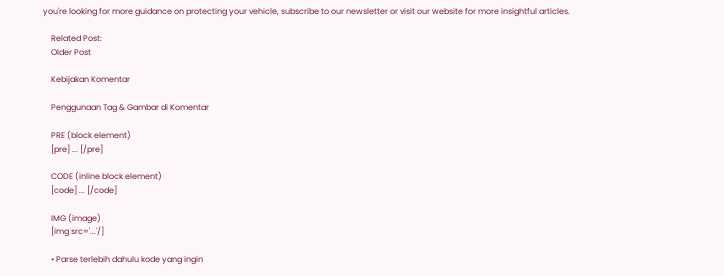you're looking for more guidance on protecting your vehicle, subscribe to our newsletter or visit our website for more insightful articles.

    Related Post:
    Older Post

    Kebijakan Komentar

    Penggunaan Tag & Gambar di Komentar

    PRE (block element)
    [pre] ... [/pre]

    CODE (inline block element)
    [code] ... [/code]

    IMG (image)
    [img src='...'/]

    • Parse terlebih dahulu kode yang ingin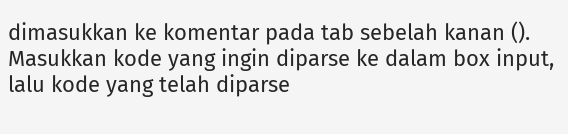dimasukkan ke komentar pada tab sebelah kanan (). Masukkan kode yang ingin diparse ke dalam box input, lalu kode yang telah diparse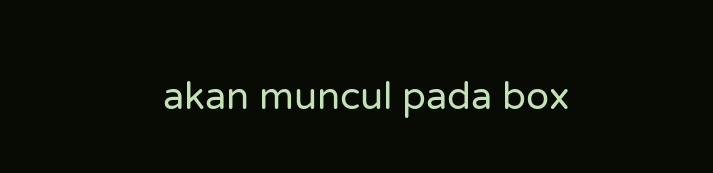akan muncul pada box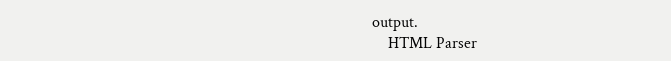output.
    HTML Parser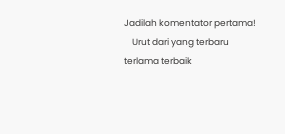Jadilah komentator pertama!
    Urut dari yang terbaru terlama terbaik